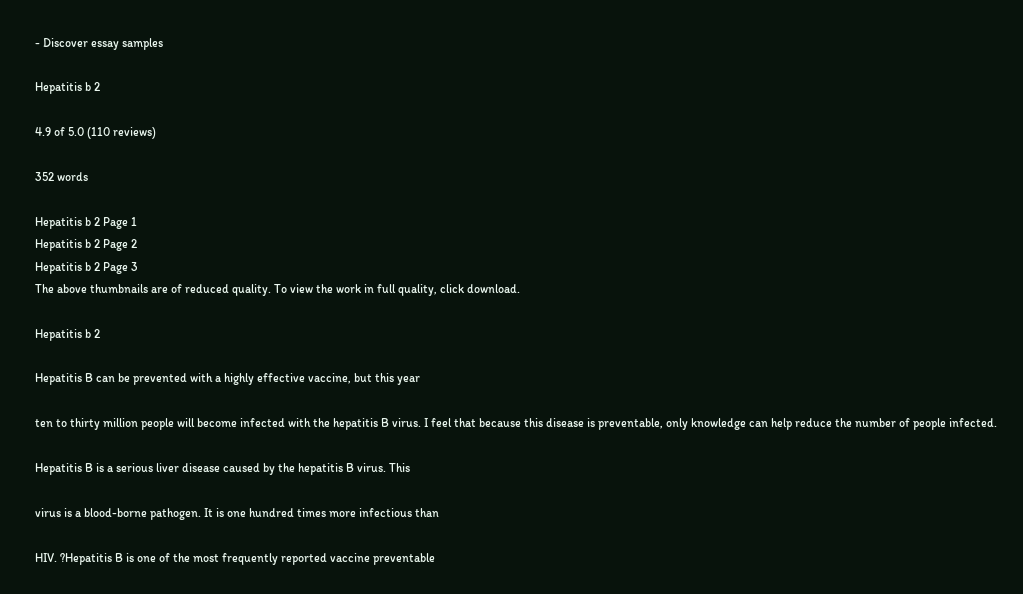- Discover essay samples

Hepatitis b 2

4.9 of 5.0 (110 reviews)

352 words

Hepatitis b 2 Page 1
Hepatitis b 2 Page 2
Hepatitis b 2 Page 3
The above thumbnails are of reduced quality. To view the work in full quality, click download.

Hepatitis b 2

Hepatitis B can be prevented with a highly effective vaccine, but this year

ten to thirty million people will become infected with the hepatitis B virus. I feel that because this disease is preventable, only knowledge can help reduce the number of people infected.

Hepatitis B is a serious liver disease caused by the hepatitis B virus. This

virus is a blood-borne pathogen. It is one hundred times more infectious than

HIV. ?Hepatitis B is one of the most frequently reported vaccine preventable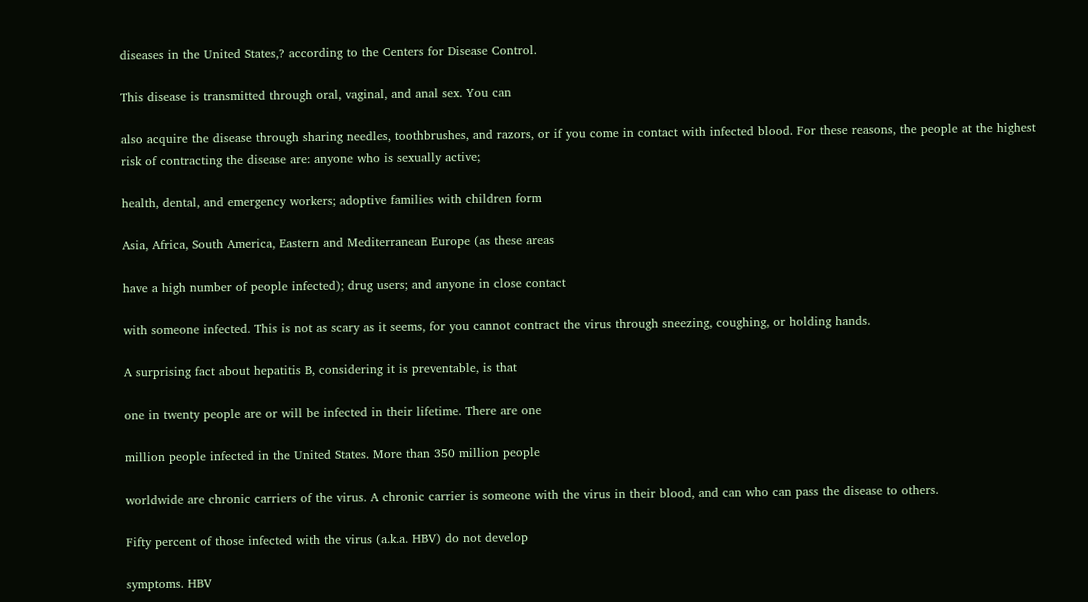diseases in the United States,? according to the Centers for Disease Control.

This disease is transmitted through oral, vaginal, and anal sex. You can

also acquire the disease through sharing needles, toothbrushes, and razors, or if you come in contact with infected blood. For these reasons, the people at the highest risk of contracting the disease are: anyone who is sexually active;

health, dental, and emergency workers; adoptive families with children form

Asia, Africa, South America, Eastern and Mediterranean Europe (as these areas

have a high number of people infected); drug users; and anyone in close contact

with someone infected. This is not as scary as it seems, for you cannot contract the virus through sneezing, coughing, or holding hands.

A surprising fact about hepatitis B, considering it is preventable, is that

one in twenty people are or will be infected in their lifetime. There are one

million people infected in the United States. More than 350 million people

worldwide are chronic carriers of the virus. A chronic carrier is someone with the virus in their blood, and can who can pass the disease to others.

Fifty percent of those infected with the virus (a.k.a. HBV) do not develop

symptoms. HBV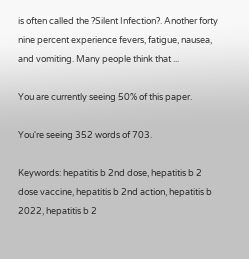is often called the ?Silent Infection?. Another forty nine percent experience fevers, fatigue, nausea, and vomiting. Many people think that ...

You are currently seeing 50% of this paper.

You're seeing 352 words of 703.

Keywords: hepatitis b 2nd dose, hepatitis b 2 dose vaccine, hepatitis b 2nd action, hepatitis b 2022, hepatitis b 2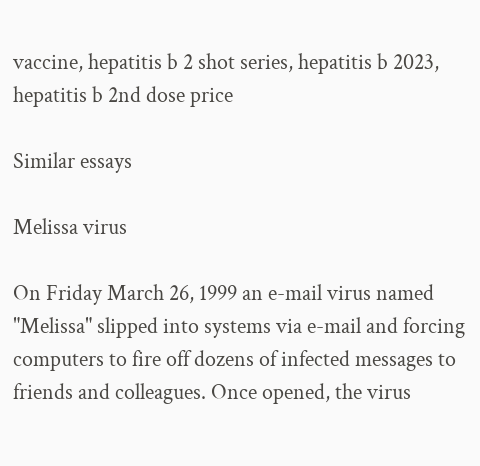vaccine, hepatitis b 2 shot series, hepatitis b 2023, hepatitis b 2nd dose price

Similar essays

Melissa virus

On Friday March 26, 1999 an e-mail virus named "Melissa" slipped into systems via e-mail and forcing computers to fire off dozens of infected messages to friends and colleagues. Once opened, the virus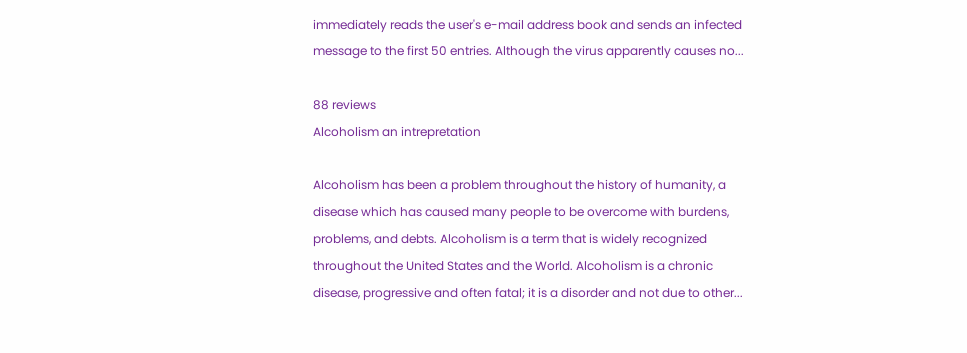immediately reads the user's e-mail address book and sends an infected message to the first 50 entries. Although the virus apparently causes no...

88 reviews
Alcoholism an intrepretation

Alcoholism has been a problem throughout the history of humanity, a disease which has caused many people to be overcome with burdens, problems, and debts. Alcoholism is a term that is widely recognized throughout the United States and the World. Alcoholism is a chronic disease, progressive and often fatal; it is a disorder and not due to other...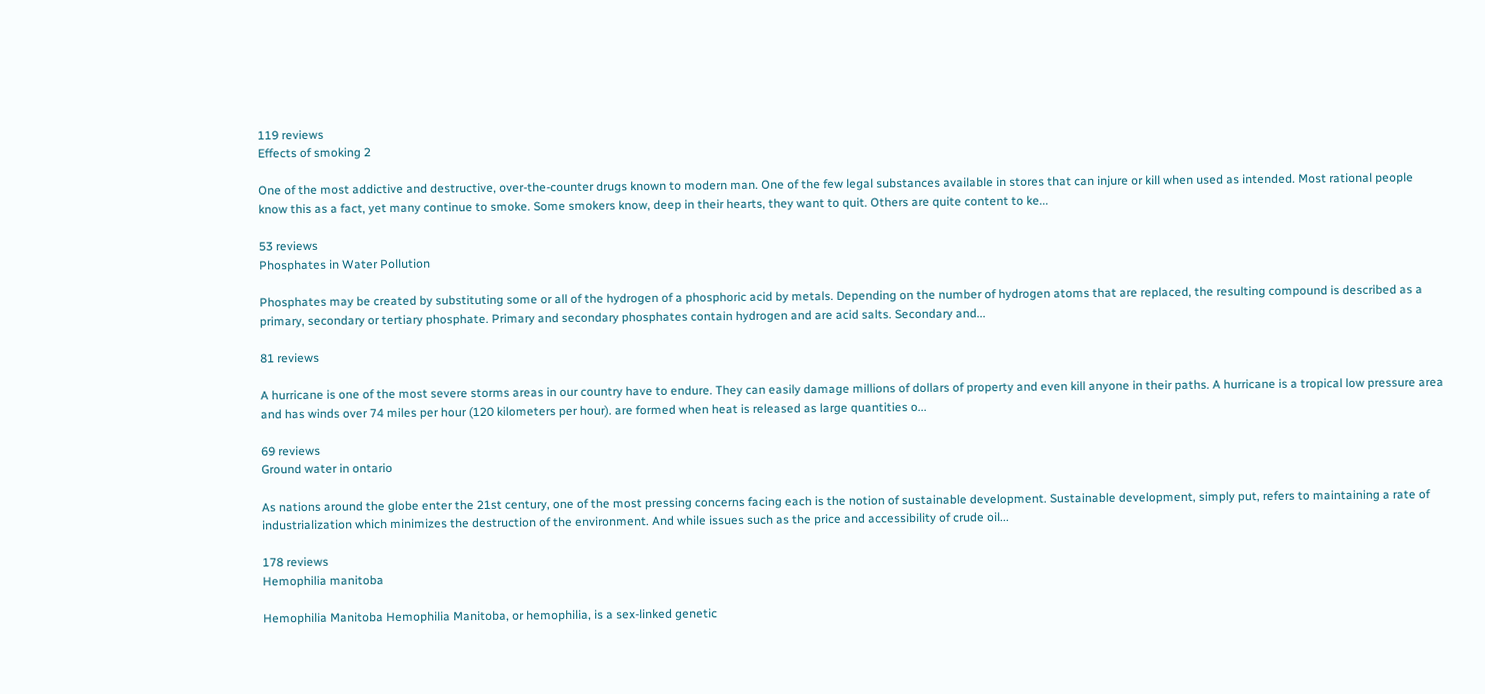119 reviews
Effects of smoking 2

One of the most addictive and destructive, over-the-counter drugs known to modern man. One of the few legal substances available in stores that can injure or kill when used as intended. Most rational people know this as a fact, yet many continue to smoke. Some smokers know, deep in their hearts, they want to quit. Others are quite content to ke...

53 reviews
Phosphates in Water Pollution

Phosphates may be created by substituting some or all of the hydrogen of a phosphoric acid by metals. Depending on the number of hydrogen atoms that are replaced, the resulting compound is described as a primary, secondary or tertiary phosphate. Primary and secondary phosphates contain hydrogen and are acid salts. Secondary and...

81 reviews

A hurricane is one of the most severe storms areas in our country have to endure. They can easily damage millions of dollars of property and even kill anyone in their paths. A hurricane is a tropical low pressure area and has winds over 74 miles per hour (120 kilometers per hour). are formed when heat is released as large quantities o...

69 reviews
Ground water in ontario

As nations around the globe enter the 21st century, one of the most pressing concerns facing each is the notion of sustainable development. Sustainable development, simply put, refers to maintaining a rate of industrialization which minimizes the destruction of the environment. And while issues such as the price and accessibility of crude oil...

178 reviews
Hemophilia manitoba

Hemophilia Manitoba Hemophilia Manitoba, or hemophilia, is a sex-linked genetic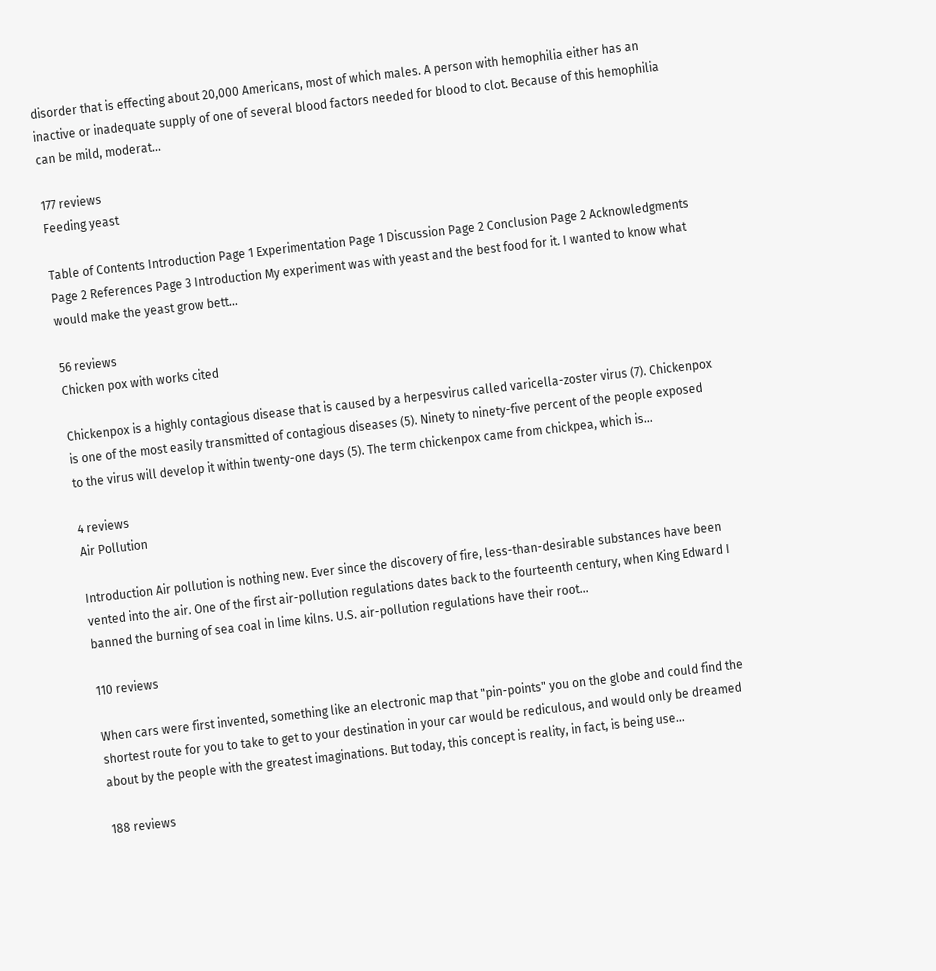disorder that is effecting about 20,000 Americans, most of which males. A person with hemophilia either has an inactive or inadequate supply of one of several blood factors needed for blood to clot. Because of this hemophilia can be mild, moderat...

177 reviews
Feeding yeast

Table of Contents Introduction Page 1 Experimentation Page 1 Discussion Page 2 Conclusion Page 2 Acknowledgments Page 2 References Page 3 Introduction My experiment was with yeast and the best food for it. I wanted to know what would make the yeast grow bett...

56 reviews
Chicken pox with works cited

Chickenpox is a highly contagious disease that is caused by a herpesvirus called varicella-zoster virus (7). Chickenpox is one of the most easily transmitted of contagious diseases (5). Ninety to ninety-five percent of the people exposed to the virus will develop it within twenty-one days (5). The term chickenpox came from chickpea, which is...

4 reviews
Air Pollution

Introduction Air pollution is nothing new. Ever since the discovery of fire, less-than-desirable substances have been vented into the air. One of the first air-pollution regulations dates back to the fourteenth century, when King Edward I banned the burning of sea coal in lime kilns. U.S. air-pollution regulations have their root...

110 reviews

When cars were first invented, something like an electronic map that "pin-points" you on the globe and could find the shortest route for you to take to get to your destination in your car would be rediculous, and would only be dreamed about by the people with the greatest imaginations. But today, this concept is reality, in fact, is being use...

188 reviews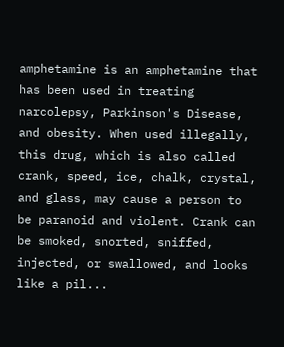amphetamine is an amphetamine that has been used in treating narcolepsy, Parkinson's Disease, and obesity. When used illegally, this drug, which is also called crank, speed, ice, chalk, crystal, and glass, may cause a person to be paranoid and violent. Crank can be smoked, snorted, sniffed, injected, or swallowed, and looks like a pil...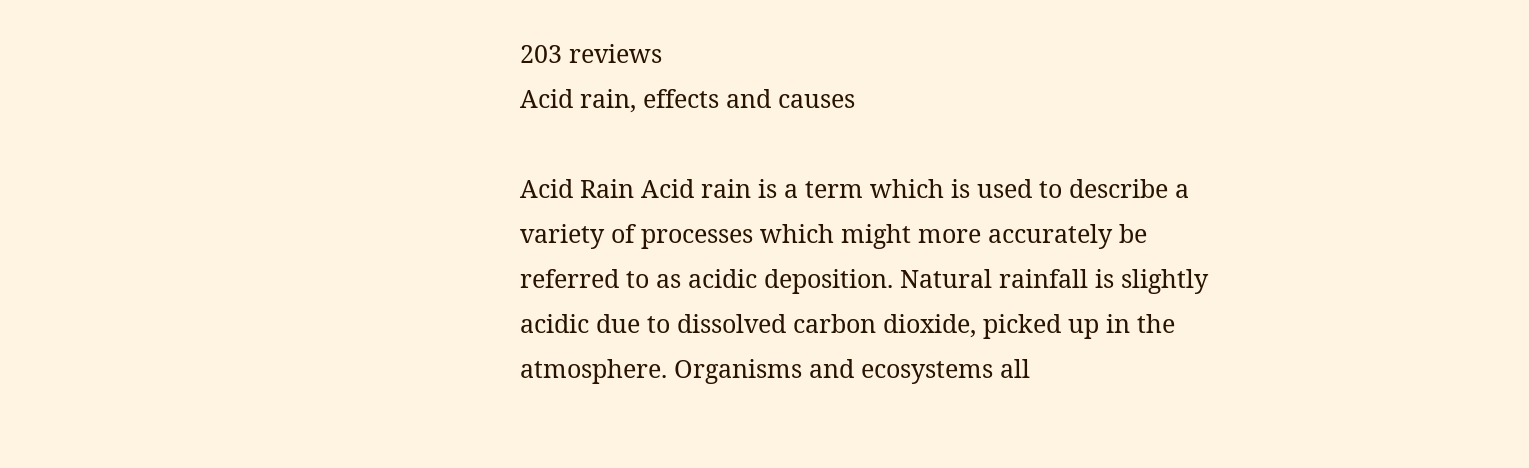203 reviews
Acid rain, effects and causes

Acid Rain Acid rain is a term which is used to describe a variety of processes which might more accurately be referred to as acidic deposition. Natural rainfall is slightly acidic due to dissolved carbon dioxide, picked up in the atmosphere. Organisms and ecosystems all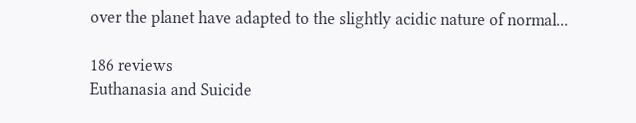over the planet have adapted to the slightly acidic nature of normal...

186 reviews
Euthanasia and Suicide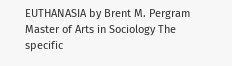EUTHANASIA by Brent M. Pergram Master of Arts in Sociology The specific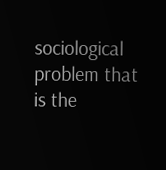sociological problem that is the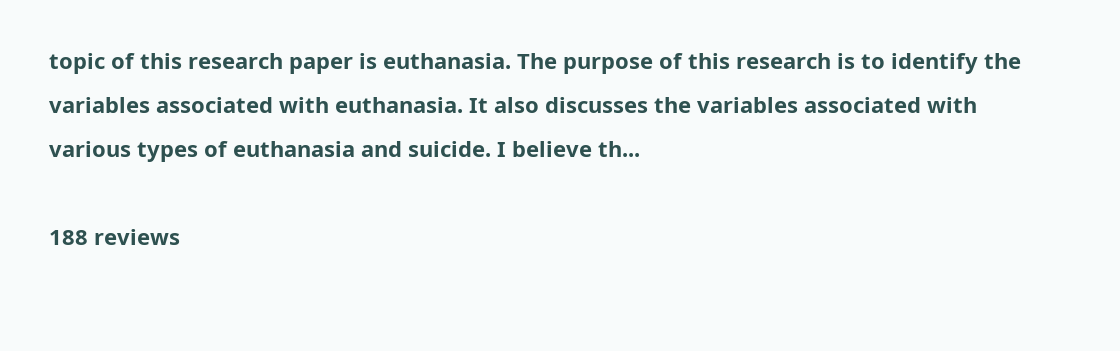topic of this research paper is euthanasia. The purpose of this research is to identify the variables associated with euthanasia. It also discusses the variables associated with various types of euthanasia and suicide. I believe th...

188 reviews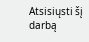Atsisiųsti šį darbą